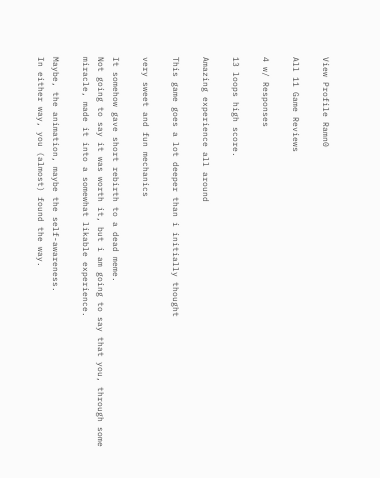View Profile Ramn0

All 11 Game Reviews

4 w/ Responses

13 loops high score.

Amazing experience all around

This game goes a lot deeper than i initially thought

very sweet and fun mechanics

It somehow gave short rebirth to a dead meme.
Not going to say it was worth it, but i am going to say that you, through some miracle, made it into a somewhat likable experience.

Maybe, the animation, maybe the self-awareness.
In either way, you (almost) found the way.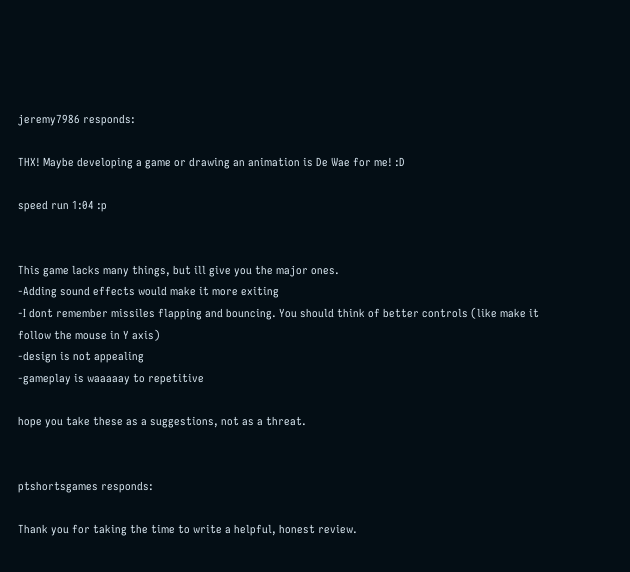jeremy7986 responds:

THX! Maybe developing a game or drawing an animation is De Wae for me! :D

speed run 1:04 :p


This game lacks many things, but ill give you the major ones.
-Adding sound effects would make it more exiting
-I dont remember missiles flapping and bouncing. You should think of better controls (like make it follow the mouse in Y axis)
-design is not appealing
-gameplay is waaaaay to repetitive

hope you take these as a suggestions, not as a threat.


ptshortsgames responds:

Thank you for taking the time to write a helpful, honest review.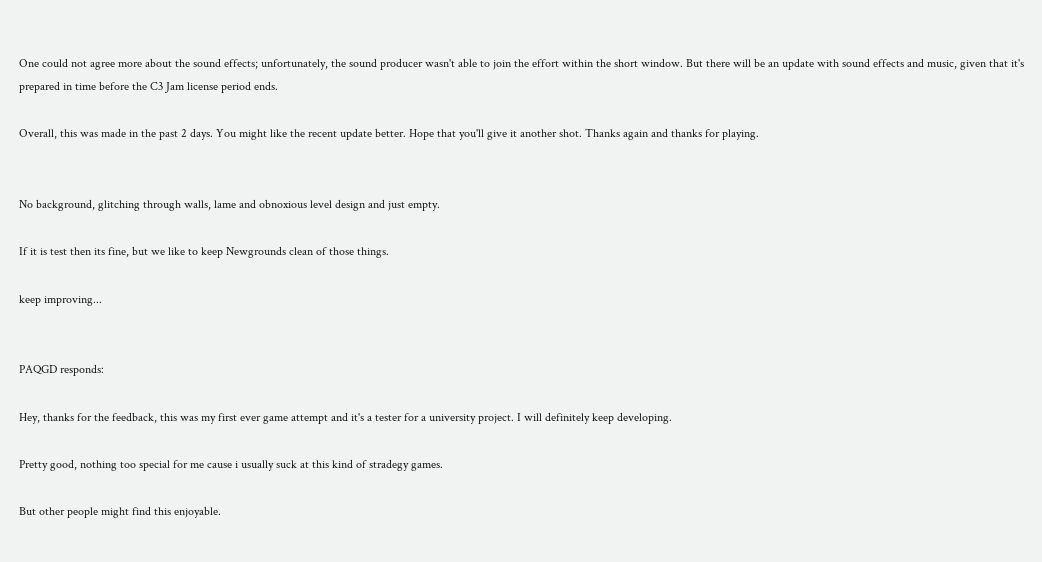One could not agree more about the sound effects; unfortunately, the sound producer wasn't able to join the effort within the short window. But there will be an update with sound effects and music, given that it's prepared in time before the C3 Jam license period ends.

Overall, this was made in the past 2 days. You might like the recent update better. Hope that you'll give it another shot. Thanks again and thanks for playing.


No background, glitching through walls, lame and obnoxious level design and just empty.

If it is test then its fine, but we like to keep Newgrounds clean of those things.

keep improving...


PAQGD responds:

Hey, thanks for the feedback, this was my first ever game attempt and it's a tester for a university project. I will definitely keep developing.

Pretty good, nothing too special for me cause i usually suck at this kind of stradegy games.

But other people might find this enjoyable.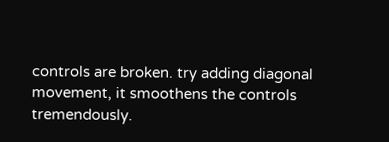controls are broken. try adding diagonal movement, it smoothens the controls tremendously.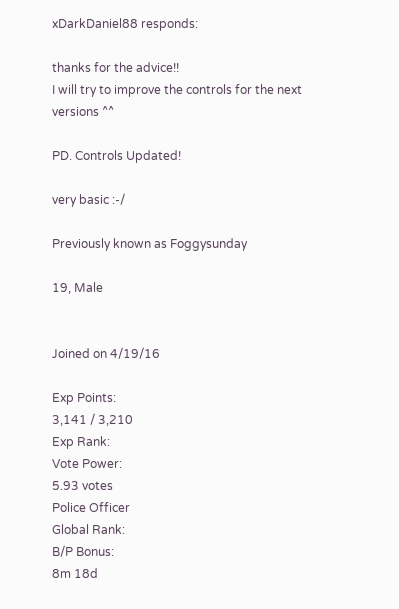xDarkDaniel88 responds:

thanks for the advice!!
I will try to improve the controls for the next versions ^^

PD. Controls Updated!

very basic :-/

Previously known as Foggysunday

19, Male


Joined on 4/19/16

Exp Points:
3,141 / 3,210
Exp Rank:
Vote Power:
5.93 votes
Police Officer
Global Rank:
B/P Bonus:
8m 18d